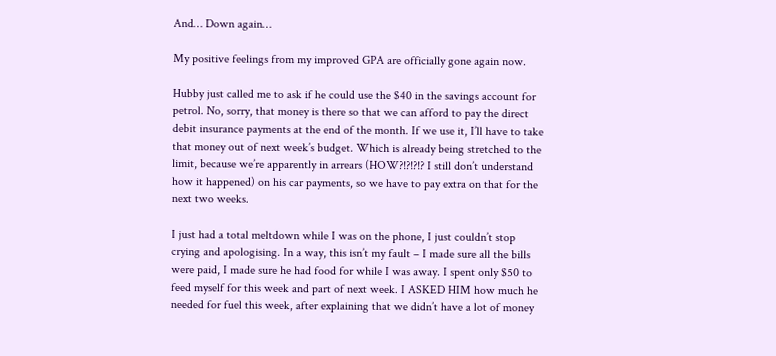And… Down again…

My positive feelings from my improved GPA are officially gone again now.

Hubby just called me to ask if he could use the $40 in the savings account for petrol. No, sorry, that money is there so that we can afford to pay the direct debit insurance payments at the end of the month. If we use it, I’ll have to take that money out of next week’s budget. Which is already being stretched to the limit, because we’re apparently in arrears (HOW?!?!?!? I still don’t understand how it happened) on his car payments, so we have to pay extra on that for the next two weeks.

I just had a total meltdown while I was on the phone, I just couldn’t stop crying and apologising. In a way, this isn’t my fault – I made sure all the bills were paid, I made sure he had food for while I was away. I spent only $50 to feed myself for this week and part of next week. I ASKED HIM how much he needed for fuel this week, after explaining that we didn’t have a lot of money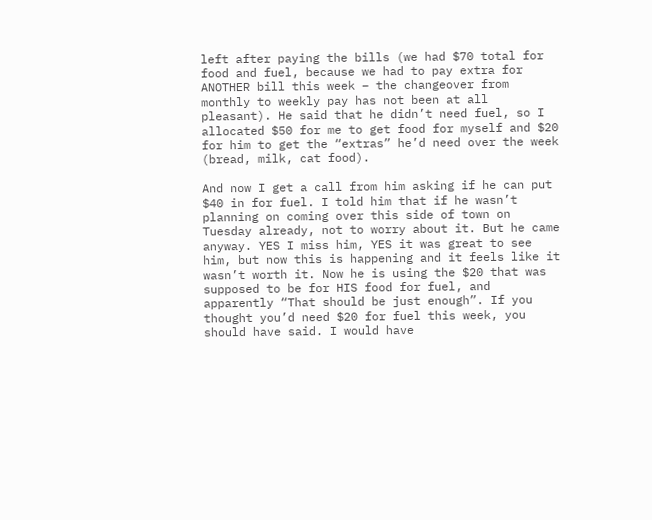left after paying the bills (we had $70 total for food and fuel, because we had to pay extra for ANOTHER bill this week – the changeover from monthly to weekly pay has not been at all pleasant). He said that he didn’t need fuel, so I allocated $50 for me to get food for myself and $20 for him to get the “extras” he’d need over the week (bread, milk, cat food).

And now I get a call from him asking if he can put $40 in for fuel. I told him that if he wasn’t planning on coming over this side of town on Tuesday already, not to worry about it. But he came anyway. YES I miss him, YES it was great to see him, but now this is happening and it feels like it wasn’t worth it. Now he is using the $20 that was supposed to be for HIS food for fuel, and apparently “That should be just enough”. If you thought you’d need $20 for fuel this week, you should have said. I would have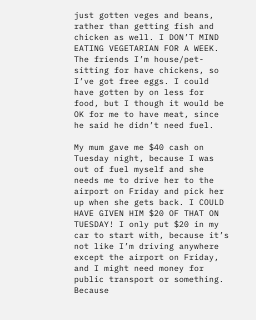just gotten veges and beans, rather than getting fish and chicken as well. I DON’T MIND EATING VEGETARIAN FOR A WEEK. The friends I’m house/pet-sitting for have chickens, so I’ve got free eggs. I could have gotten by on less for food, but I though it would be OK for me to have meat, since he said he didn’t need fuel.

My mum gave me $40 cash on Tuesday night, because I was out of fuel myself and she needs me to drive her to the airport on Friday and pick her up when she gets back. I COULD HAVE GIVEN HIM $20 OF THAT ON TUESDAY! I only put $20 in my car to start with, because it’s not like I’m driving anywhere except the airport on Friday, and I might need money for public transport or something. Because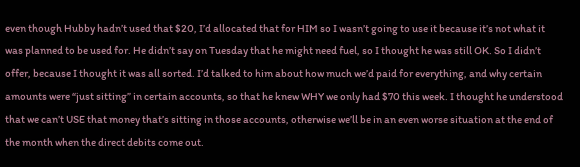even though Hubby hadn’t used that $20, I’d allocated that for HIM so I wasn’t going to use it because it’s not what it was planned to be used for. He didn’t say on Tuesday that he might need fuel, so I thought he was still OK. So I didn’t offer, because I thought it was all sorted. I’d talked to him about how much we’d paid for everything, and why certain amounts were “just sitting” in certain accounts, so that he knew WHY we only had $70 this week. I thought he understood that we can’t USE that money that’s sitting in those accounts, otherwise we’ll be in an even worse situation at the end of the month when the direct debits come out.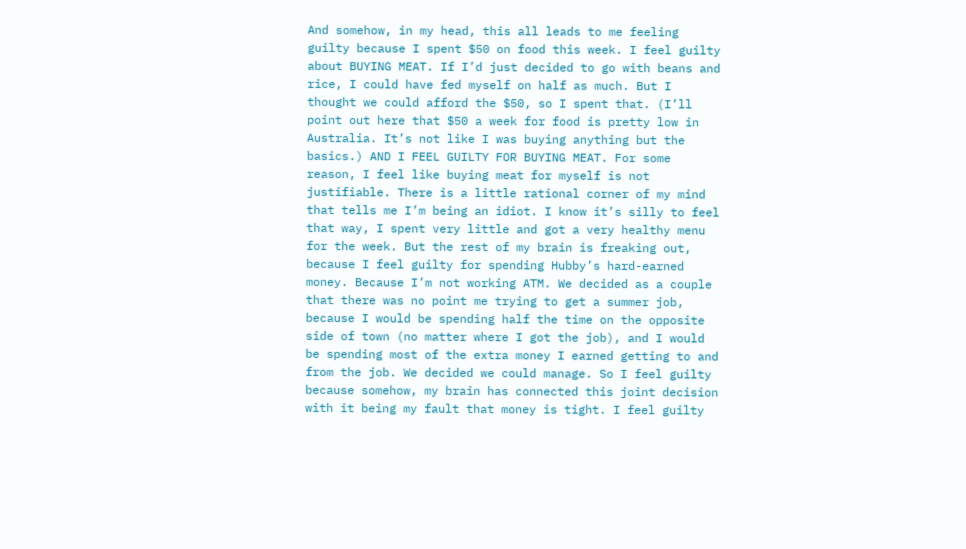And somehow, in my head, this all leads to me feeling guilty because I spent $50 on food this week. I feel guilty about BUYING MEAT. If I’d just decided to go with beans and rice, I could have fed myself on half as much. But I thought we could afford the $50, so I spent that. (I’ll point out here that $50 a week for food is pretty low in Australia. It’s not like I was buying anything but the basics.) AND I FEEL GUILTY FOR BUYING MEAT. For some reason, I feel like buying meat for myself is not justifiable. There is a little rational corner of my mind that tells me I’m being an idiot. I know it’s silly to feel that way, I spent very little and got a very healthy menu for the week. But the rest of my brain is freaking out, because I feel guilty for spending Hubby’s hard-earned money. Because I’m not working ATM. We decided as a couple that there was no point me trying to get a summer job, because I would be spending half the time on the opposite side of town (no matter where I got the job), and I would be spending most of the extra money I earned getting to and from the job. We decided we could manage. So I feel guilty because somehow, my brain has connected this joint decision with it being my fault that money is tight. I feel guilty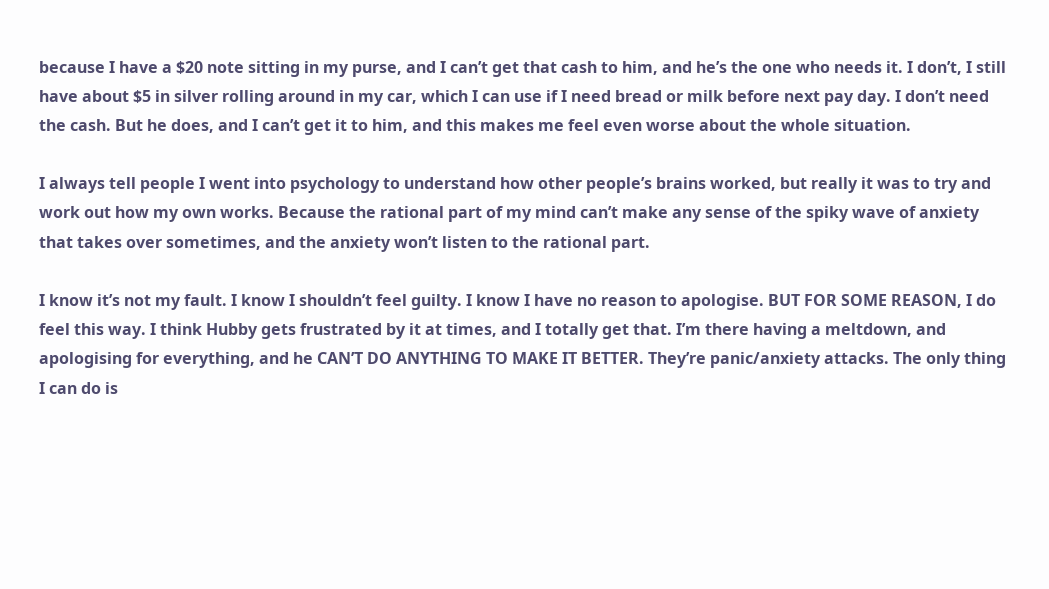because I have a $20 note sitting in my purse, and I can’t get that cash to him, and he’s the one who needs it. I don’t, I still have about $5 in silver rolling around in my car, which I can use if I need bread or milk before next pay day. I don’t need the cash. But he does, and I can’t get it to him, and this makes me feel even worse about the whole situation.

I always tell people I went into psychology to understand how other people’s brains worked, but really it was to try and work out how my own works. Because the rational part of my mind can’t make any sense of the spiky wave of anxiety that takes over sometimes, and the anxiety won’t listen to the rational part.

I know it’s not my fault. I know I shouldn’t feel guilty. I know I have no reason to apologise. BUT FOR SOME REASON, I do feel this way. I think Hubby gets frustrated by it at times, and I totally get that. I’m there having a meltdown, and apologising for everything, and he CAN’T DO ANYTHING TO MAKE IT BETTER. They’re panic/anxiety attacks. The only thing I can do is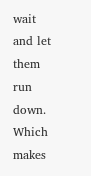wait and let them run down. Which makes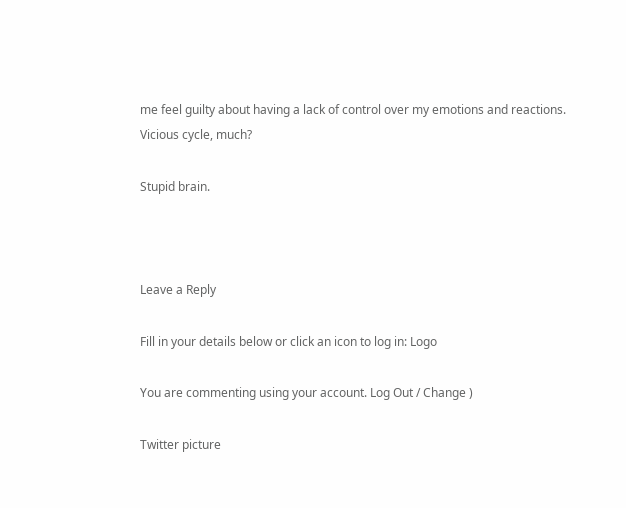me feel guilty about having a lack of control over my emotions and reactions. Vicious cycle, much?

Stupid brain.



Leave a Reply

Fill in your details below or click an icon to log in: Logo

You are commenting using your account. Log Out / Change )

Twitter picture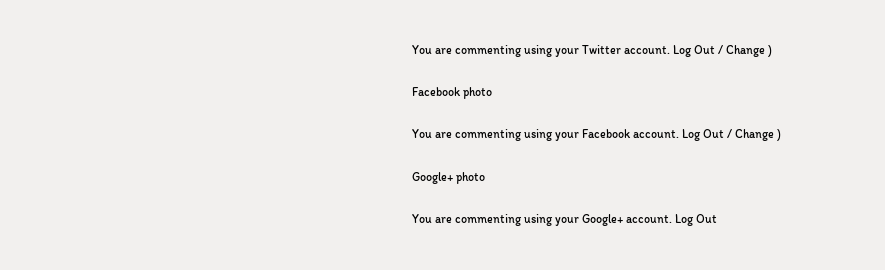You are commenting using your Twitter account. Log Out / Change )

Facebook photo

You are commenting using your Facebook account. Log Out / Change )

Google+ photo

You are commenting using your Google+ account. Log Out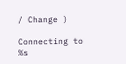/ Change )

Connecting to %s